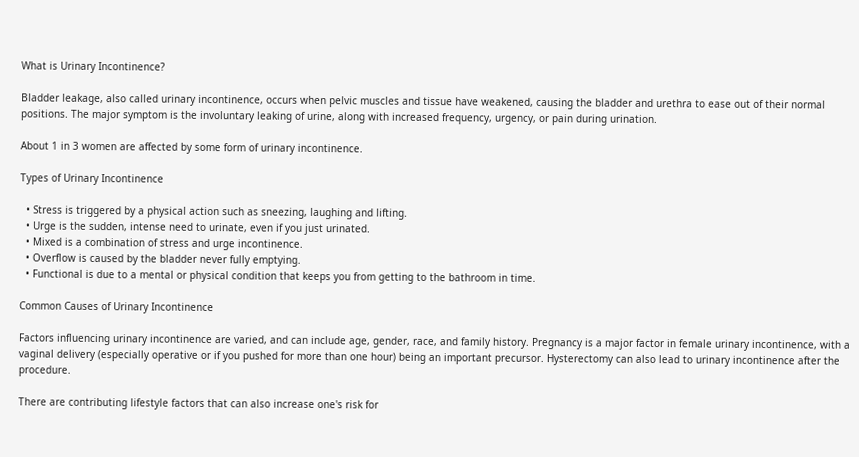What is Urinary Incontinence?

Bladder leakage, also called urinary incontinence, occurs when pelvic muscles and tissue have weakened, causing the bladder and urethra to ease out of their normal positions. The major symptom is the involuntary leaking of urine, along with increased frequency, urgency, or pain during urination.

About 1 in 3 women are affected by some form of urinary incontinence.

Types of Urinary Incontinence

  • Stress is triggered by a physical action such as sneezing, laughing and lifting.
  • Urge is the sudden, intense need to urinate, even if you just urinated.
  • Mixed is a combination of stress and urge incontinence.
  • Overflow is caused by the bladder never fully emptying.
  • Functional is due to a mental or physical condition that keeps you from getting to the bathroom in time.

Common Causes of Urinary Incontinence

Factors influencing urinary incontinence are varied, and can include age, gender, race, and family history. Pregnancy is a major factor in female urinary incontinence, with a vaginal delivery (especially operative or if you pushed for more than one hour) being an important precursor. Hysterectomy can also lead to urinary incontinence after the procedure.

There are contributing lifestyle factors that can also increase one's risk for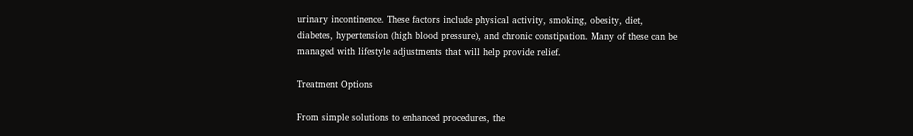urinary incontinence. These factors include physical activity, smoking, obesity, diet, diabetes, hypertension (high blood pressure), and chronic constipation. Many of these can be managed with lifestyle adjustments that will help provide relief.

Treatment Options

From simple solutions to enhanced procedures, the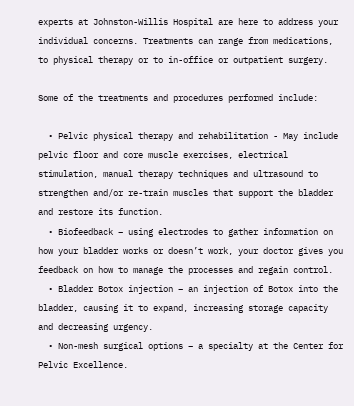experts at Johnston-Willis Hospital are here to address your individual concerns. Treatments can range from medications, to physical therapy or to in-office or outpatient surgery.

Some of the treatments and procedures performed include:

  • Pelvic physical therapy and rehabilitation - May include pelvic floor and core muscle exercises, electrical stimulation, manual therapy techniques and ultrasound to strengthen and/or re-train muscles that support the bladder and restore its function.
  • Biofeedback – using electrodes to gather information on how your bladder works or doesn’t work, your doctor gives you feedback on how to manage the processes and regain control.
  • Bladder Botox injection – an injection of Botox into the bladder, causing it to expand, increasing storage capacity and decreasing urgency.
  • Non-mesh surgical options – a specialty at the Center for Pelvic Excellence.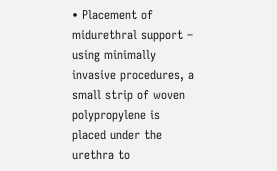• Placement of midurethral support – using minimally invasive procedures, a small strip of woven polypropylene is placed under the urethra to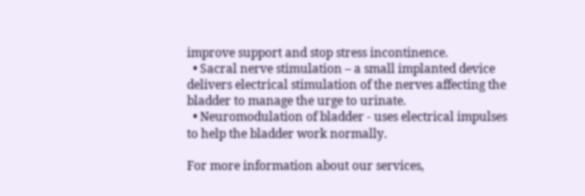improve support and stop stress incontinence.
  • Sacral nerve stimulation – a small implanted device delivers electrical stimulation of the nerves affecting the bladder to manage the urge to urinate.
  • Neuromodulation of bladder - uses electrical impulses to help the bladder work normally.

For more information about our services,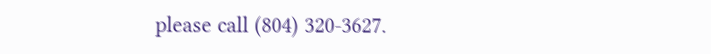please call (804) 320-3627.